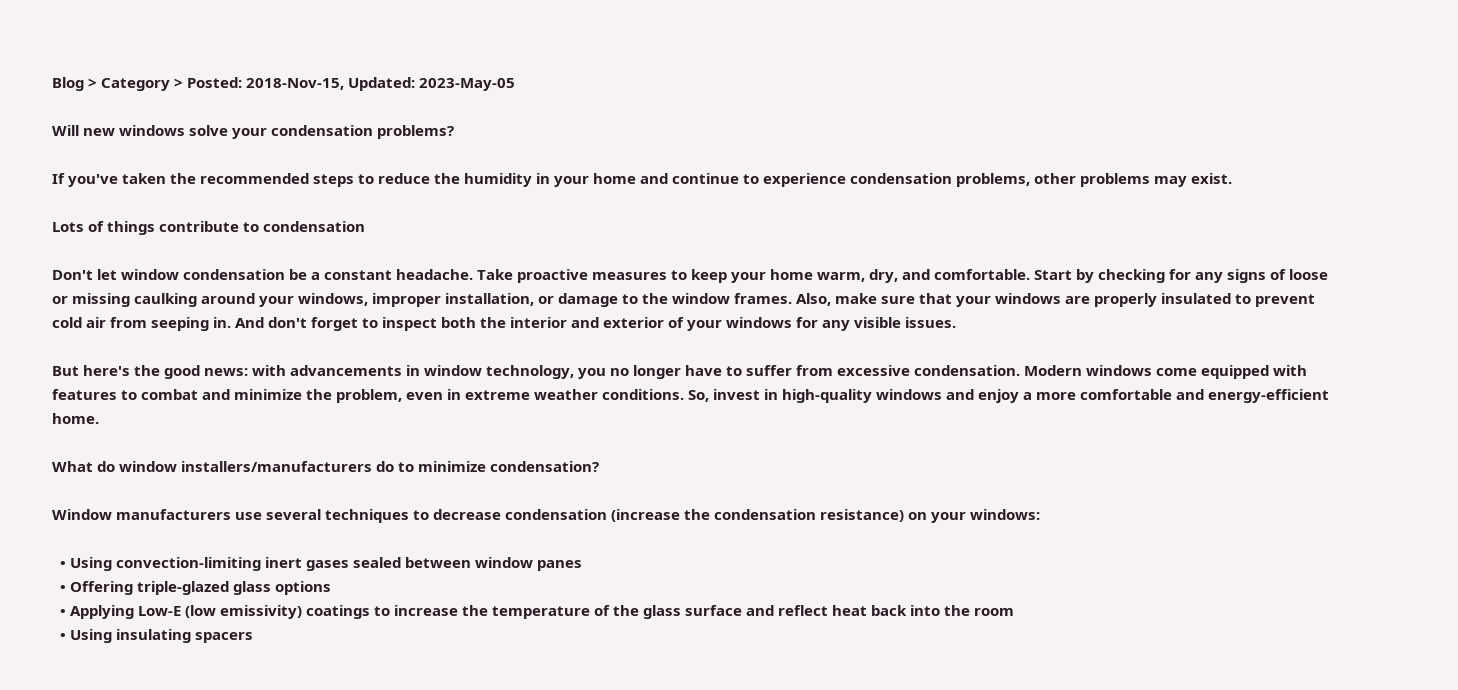Blog > Category > Posted: 2018-Nov-15, Updated: 2023-May-05

Will new windows solve your condensation problems?

If you've taken the recommended steps to reduce the humidity in your home and continue to experience condensation problems, other problems may exist.

Lots of things contribute to condensation

Don't let window condensation be a constant headache. Take proactive measures to keep your home warm, dry, and comfortable. Start by checking for any signs of loose or missing caulking around your windows, improper installation, or damage to the window frames. Also, make sure that your windows are properly insulated to prevent cold air from seeping in. And don't forget to inspect both the interior and exterior of your windows for any visible issues.

But here's the good news: with advancements in window technology, you no longer have to suffer from excessive condensation. Modern windows come equipped with features to combat and minimize the problem, even in extreme weather conditions. So, invest in high-quality windows and enjoy a more comfortable and energy-efficient home.

What do window installers/manufacturers do to minimize condensation?

Window manufacturers use several techniques to decrease condensation (increase the condensation resistance) on your windows:

  • Using convection-limiting inert gases sealed between window panes
  • Offering triple-glazed glass options
  • Applying Low-E (low emissivity) coatings to increase the temperature of the glass surface and reflect heat back into the room
  • Using insulating spacers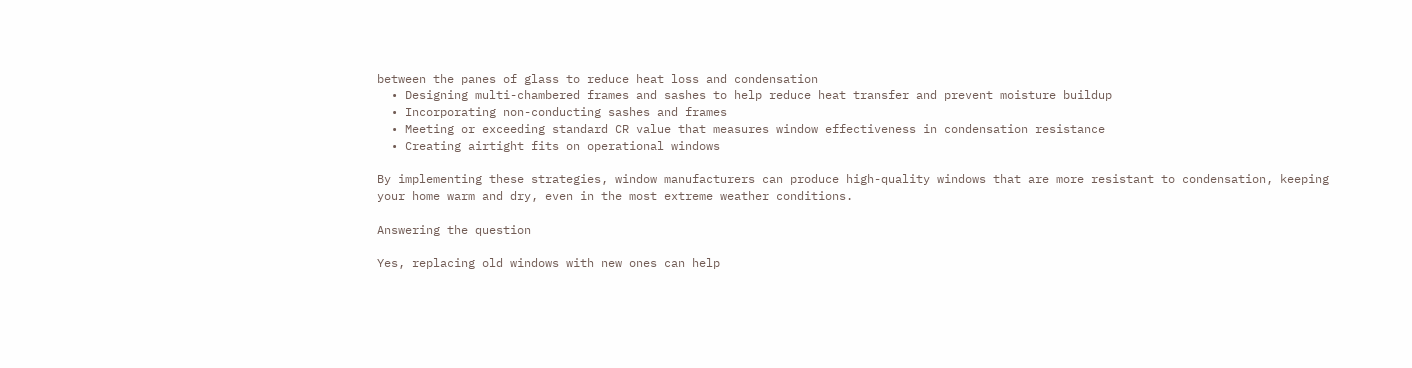between the panes of glass to reduce heat loss and condensation
  • Designing multi-chambered frames and sashes to help reduce heat transfer and prevent moisture buildup
  • Incorporating non-conducting sashes and frames
  • Meeting or exceeding standard CR value that measures window effectiveness in condensation resistance
  • Creating airtight fits on operational windows

By implementing these strategies, window manufacturers can produce high-quality windows that are more resistant to condensation, keeping your home warm and dry, even in the most extreme weather conditions.

Answering the question

Yes, replacing old windows with new ones can help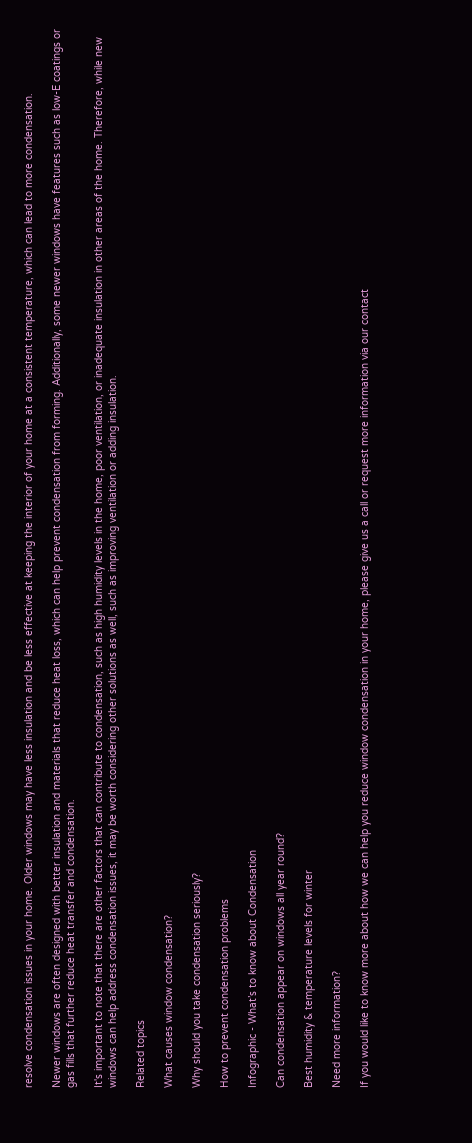resolve condensation issues in your home. Older windows may have less insulation and be less effective at keeping the interior of your home at a consistent temperature, which can lead to more condensation.

Newer windows are often designed with better insulation and materials that reduce heat loss, which can help prevent condensation from forming. Additionally, some newer windows have features such as low-E coatings or gas fills that further reduce heat transfer and condensation.

It's important to note that there are other factors that can contribute to condensation, such as high humidity levels in the home, poor ventilation, or inadequate insulation in other areas of the home. Therefore, while new windows can help address condensation issues, it may be worth considering other solutions as well, such as improving ventilation or adding insulation.

Related topics

What causes window condensation?

Why should you take condensation seriously?

How to prevent condensation problems

Infographic - What’s to know about Condensation

Can condensation appear on windows all year round?

Best humidity & temperature levels for winter

Need more information?

If you would like to know more about how we can help you reduce window condensation in your home, please give us a call or request more information via our contact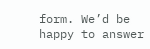form. We’d be happy to answer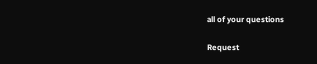all of your questions

Request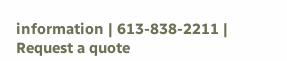information | 613-838-2211 | Request a quote